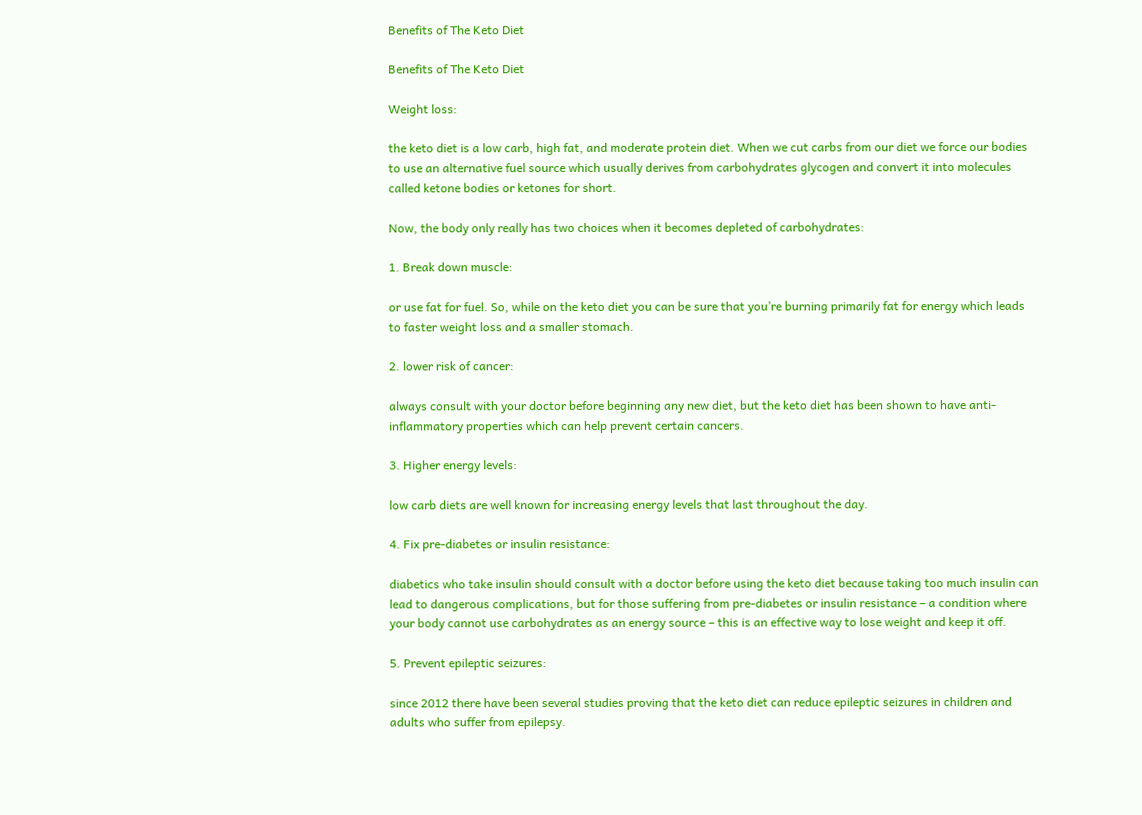Benefits of The Keto Diet

Benefits of The Keto Diet

Weight loss:

the keto diet is a low carb, high fat, and moderate protein diet. When we cut carbs from our diet we force our bodies to use an alternative fuel source which usually derives from carbohydrates glycogen and convert it into molecules called ketone bodies or ketones for short.

Now, the body only really has two choices when it becomes depleted of carbohydrates:

1. Break down muscle:

or use fat for fuel. So, while on the keto diet you can be sure that you’re burning primarily fat for energy which leads to faster weight loss and a smaller stomach.

2. lower risk of cancer:

always consult with your doctor before beginning any new diet, but the keto diet has been shown to have anti-inflammatory properties which can help prevent certain cancers.

3. Higher energy levels:

low carb diets are well known for increasing energy levels that last throughout the day.

4. Fix pre-diabetes or insulin resistance:

diabetics who take insulin should consult with a doctor before using the keto diet because taking too much insulin can lead to dangerous complications, but for those suffering from pre-diabetes or insulin resistance – a condition where your body cannot use carbohydrates as an energy source – this is an effective way to lose weight and keep it off.

5. Prevent epileptic seizures:

since 2012 there have been several studies proving that the keto diet can reduce epileptic seizures in children and adults who suffer from epilepsy.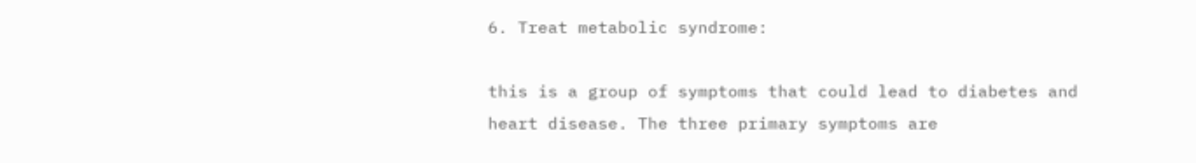6. Treat metabolic syndrome:

this is a group of symptoms that could lead to diabetes and heart disease. The three primary symptoms are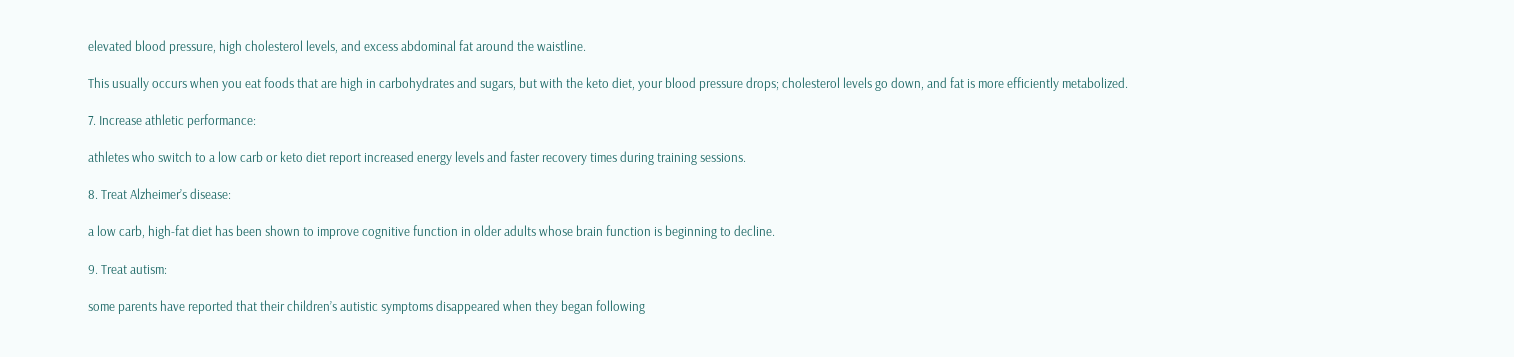elevated blood pressure, high cholesterol levels, and excess abdominal fat around the waistline.

This usually occurs when you eat foods that are high in carbohydrates and sugars, but with the keto diet, your blood pressure drops; cholesterol levels go down, and fat is more efficiently metabolized.

7. Increase athletic performance:

athletes who switch to a low carb or keto diet report increased energy levels and faster recovery times during training sessions.

8. Treat Alzheimer’s disease:

a low carb, high-fat diet has been shown to improve cognitive function in older adults whose brain function is beginning to decline.

9. Treat autism:

some parents have reported that their children’s autistic symptoms disappeared when they began following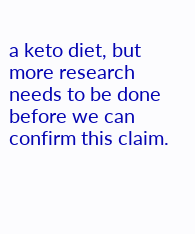a keto diet, but more research needs to be done before we can confirm this claim.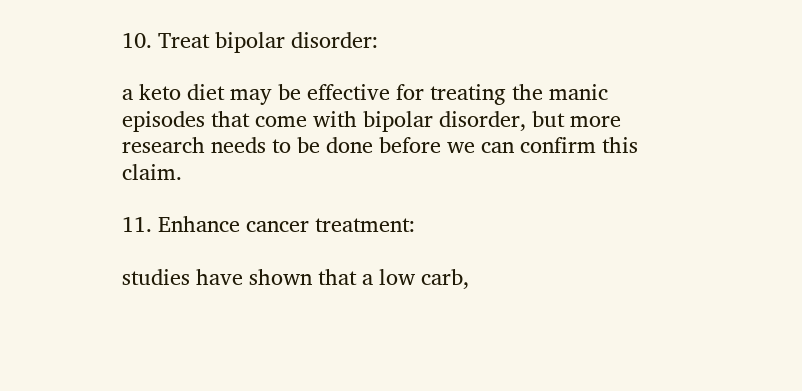10. Treat bipolar disorder:

a keto diet may be effective for treating the manic episodes that come with bipolar disorder, but more research needs to be done before we can confirm this claim.

11. Enhance cancer treatment:

studies have shown that a low carb,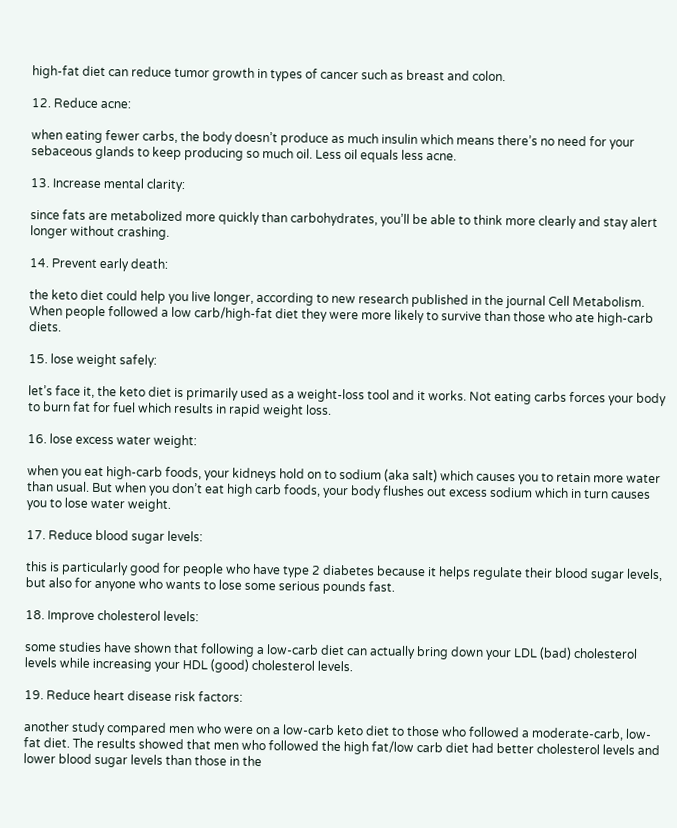high-fat diet can reduce tumor growth in types of cancer such as breast and colon.

12. Reduce acne:

when eating fewer carbs, the body doesn’t produce as much insulin which means there’s no need for your sebaceous glands to keep producing so much oil. Less oil equals less acne.

13. Increase mental clarity:

since fats are metabolized more quickly than carbohydrates, you’ll be able to think more clearly and stay alert longer without crashing.

14. Prevent early death:

the keto diet could help you live longer, according to new research published in the journal Cell Metabolism. When people followed a low carb/high-fat diet they were more likely to survive than those who ate high-carb diets.

15. lose weight safely:

let’s face it, the keto diet is primarily used as a weight-loss tool and it works. Not eating carbs forces your body to burn fat for fuel which results in rapid weight loss.

16. lose excess water weight:

when you eat high-carb foods, your kidneys hold on to sodium (aka salt) which causes you to retain more water than usual. But when you don’t eat high carb foods, your body flushes out excess sodium which in turn causes you to lose water weight.

17. Reduce blood sugar levels:

this is particularly good for people who have type 2 diabetes because it helps regulate their blood sugar levels, but also for anyone who wants to lose some serious pounds fast.

18. Improve cholesterol levels:

some studies have shown that following a low-carb diet can actually bring down your LDL (bad) cholesterol levels while increasing your HDL (good) cholesterol levels.

19. Reduce heart disease risk factors:

another study compared men who were on a low-carb keto diet to those who followed a moderate-carb, low-fat diet. The results showed that men who followed the high fat/low carb diet had better cholesterol levels and lower blood sugar levels than those in the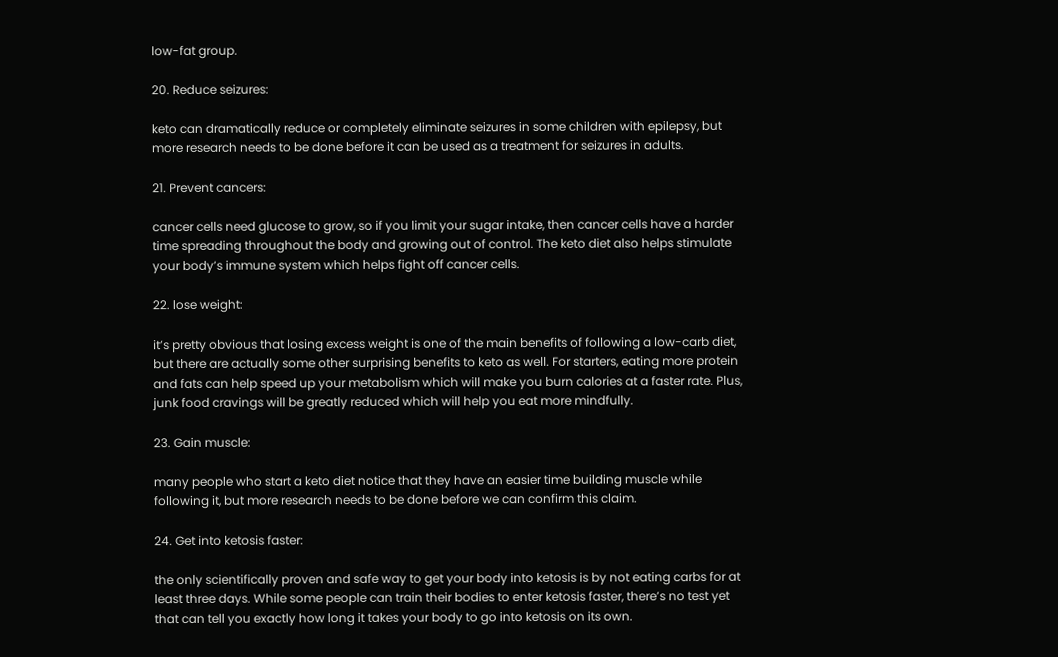low-fat group.

20. Reduce seizures:

keto can dramatically reduce or completely eliminate seizures in some children with epilepsy, but more research needs to be done before it can be used as a treatment for seizures in adults.

21. Prevent cancers:

cancer cells need glucose to grow, so if you limit your sugar intake, then cancer cells have a harder time spreading throughout the body and growing out of control. The keto diet also helps stimulate your body’s immune system which helps fight off cancer cells.

22. lose weight:

it’s pretty obvious that losing excess weight is one of the main benefits of following a low-carb diet, but there are actually some other surprising benefits to keto as well. For starters, eating more protein and fats can help speed up your metabolism which will make you burn calories at a faster rate. Plus, junk food cravings will be greatly reduced which will help you eat more mindfully.

23. Gain muscle:

many people who start a keto diet notice that they have an easier time building muscle while following it, but more research needs to be done before we can confirm this claim.

24. Get into ketosis faster:

the only scientifically proven and safe way to get your body into ketosis is by not eating carbs for at least three days. While some people can train their bodies to enter ketosis faster, there’s no test yet that can tell you exactly how long it takes your body to go into ketosis on its own.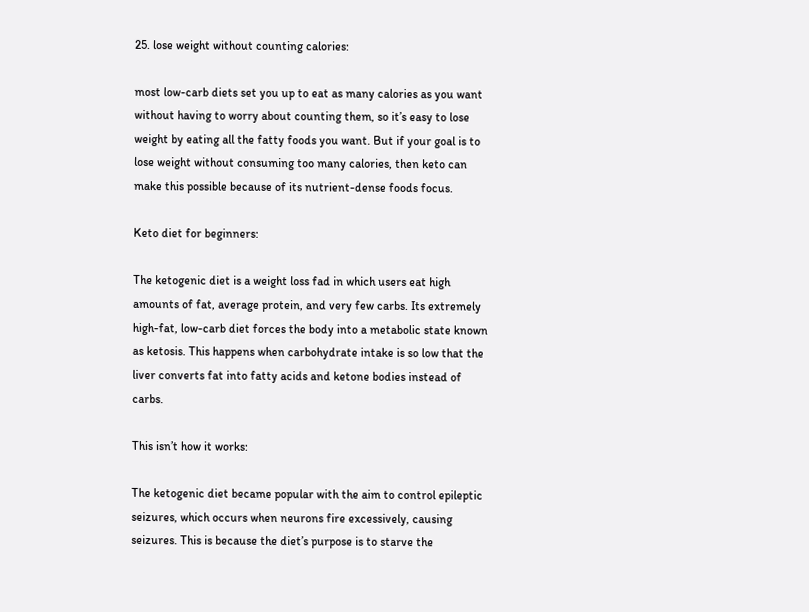25. lose weight without counting calories:

most low-carb diets set you up to eat as many calories as you want without having to worry about counting them, so it’s easy to lose weight by eating all the fatty foods you want. But if your goal is to lose weight without consuming too many calories, then keto can make this possible because of its nutrient-dense foods focus.

Keto diet for beginners:

The ketogenic diet is a weight loss fad in which users eat high amounts of fat, average protein, and very few carbs. Its extremely high-fat, low-carb diet forces the body into a metabolic state known as ketosis. This happens when carbohydrate intake is so low that the liver converts fat into fatty acids and ketone bodies instead of carbs.

This isn’t how it works:

The ketogenic diet became popular with the aim to control epileptic seizures, which occurs when neurons fire excessively, causing seizures. This is because the diet’s purpose is to starve the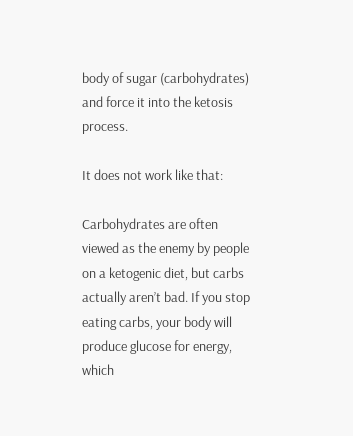body of sugar (carbohydrates) and force it into the ketosis process.

It does not work like that:

Carbohydrates are often viewed as the enemy by people on a ketogenic diet, but carbs actually aren’t bad. If you stop eating carbs, your body will produce glucose for energy, which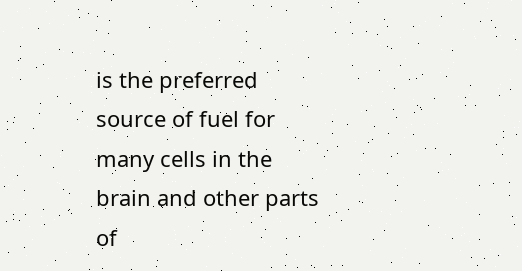is the preferred source of fuel for many cells in the brain and other parts of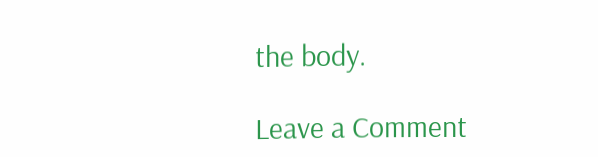the body.

Leave a Comment